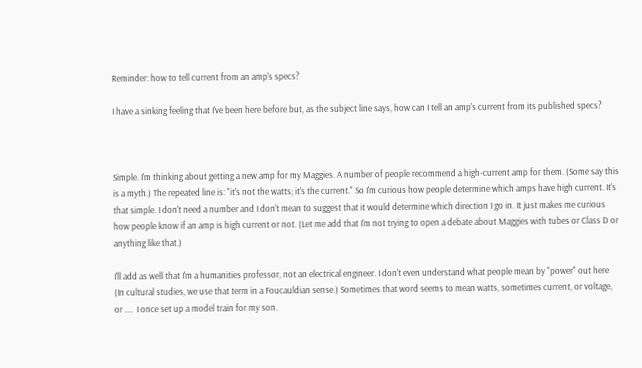Reminder: how to tell current from an amp's specs?

I have a sinking feeling that I've been here before but, as the subject line says, how can I tell an amp's current from its published specs?



Simple. I'm thinking about getting a new amp for my Maggies. A number of people recommend a high-current amp for them. (Some say this is a myth.) The repeated line is: "it's not the watts; it's the current." So I'm curious how people determine which amps have high current. It's that simple. I don't need a number and I don't mean to suggest that it would determine which direction I go in. It just makes me curious how people know if an amp is high current or not. (Let me add that I'm not trying to open a debate about Maggies with tubes or Class D or anything like that.)

I'll add as well that I'm a humanities professor, not an electrical engineer. I don't even understand what people mean by "power" out here (In cultural studies, we use that term in a Foucauldian sense.) Sometimes that word seems to mean watts, sometimes current, or voltage, or ....  I once set up a model train for my son.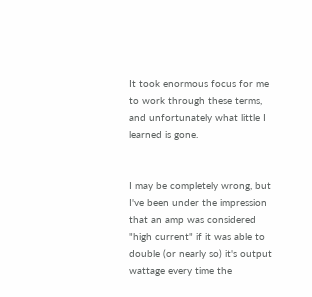It took enormous focus for me to work through these terms, and unfortunately what little I learned is gone.


I may be completely wrong, but I've been under the impression that an amp was considered "high current" if it was able to double (or nearly so) it's output wattage every time the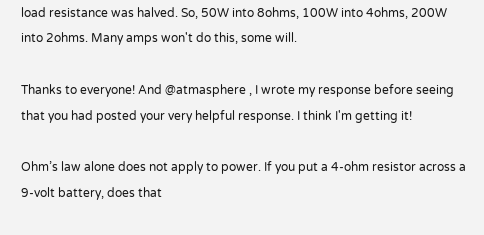load resistance was halved. So, 50W into 8ohms, 100W into 4ohms, 200W into 2ohms. Many amps won't do this, some will.

Thanks to everyone! And @atmasphere , I wrote my response before seeing that you had posted your very helpful response. I think I'm getting it!

Ohm’s law alone does not apply to power. If you put a 4-ohm resistor across a 9-volt battery, does that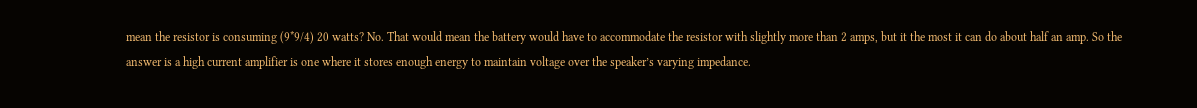mean the resistor is consuming (9*9/4) 20 watts? No. That would mean the battery would have to accommodate the resistor with slightly more than 2 amps, but it the most it can do about half an amp. So the answer is a high current amplifier is one where it stores enough energy to maintain voltage over the speaker’s varying impedance.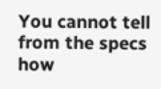You cannot tell from the specs how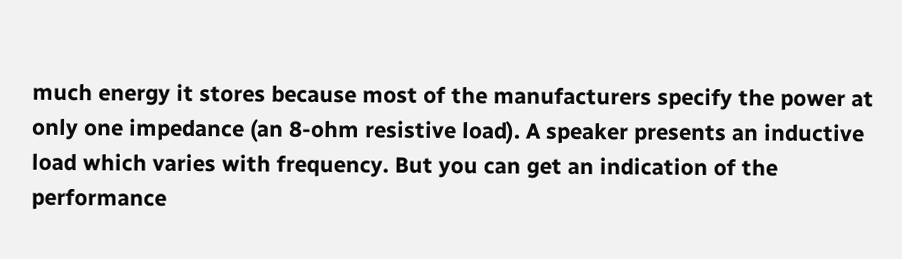much energy it stores because most of the manufacturers specify the power at only one impedance (an 8-ohm resistive load). A speaker presents an inductive load which varies with frequency. But you can get an indication of the performance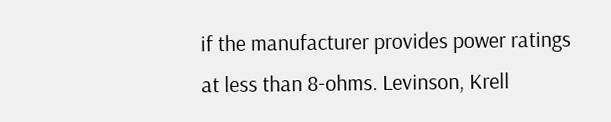if the manufacturer provides power ratings at less than 8-ohms. Levinson, Krell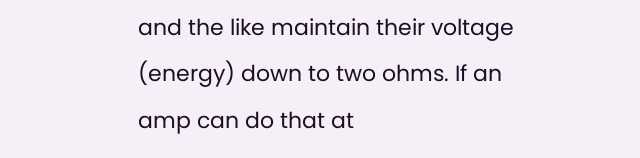and the like maintain their voltage (energy) down to two ohms. If an amp can do that at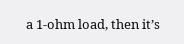a 1-ohm load, then it’s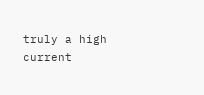truly a high current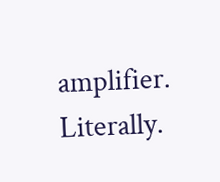amplifier. Literally.